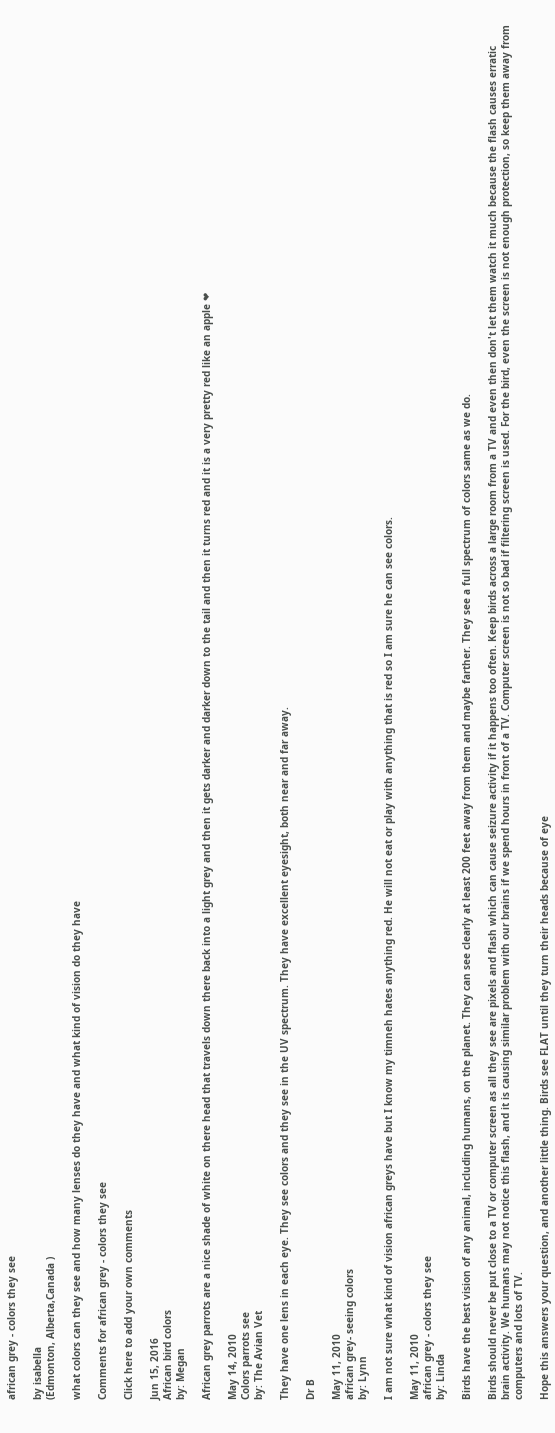african grey - colors they see

by isabella
(Edmonton, Alberta,Canada )

what colors can they see and how many lenses do they have and what kind of vision do they have

Comments for african grey - colors they see

Click here to add your own comments

Jun 15, 2016
African bird colors
by: Megan

African grey parrots are a nice shade of white on there head that travels down there back into a light grey and then it gets darker and darker down to the tail and then it turns red and it is a very pretty red like an apple ❤

May 14, 2010
Colors parrots see
by: The Avian Vet

They have one lens in each eye. They see colors and they see in the UV spectrum. They have excellent eyesight, both near and far away.

Dr B

May 11, 2010
african grey- seeing colors
by: Lynn

I am not sure what kind of vision african greys have but I know my timneh hates anything red. He will not eat or play with anything that is red so I am sure he can see colors.

May 11, 2010
african grey - colors they see
by: Linda

Birds have the best vision of any animal, including humans, on the planet. They can see clearly at least 200 feet away from them and maybe farther. They see a full spectrum of colors same as we do.

Birds should never be put close to a TV or computer screen as all they see are pixels and flash which can cause seizure activity if it happens too often. Keep birds across a large room from a TV and even then don't let them watch it much because the flash causes erratic brain activity. We humans may not notice this flash, and it is causing similar problem with our brains if we spend hours in front of a TV. Computer screen is not so bad if filtering screen is used. For the bird, even the screen is not enough protection, so keep them away from computers and lots of TV.

Hope this answers your question, and another little thing. Birds see FLAT until they turn their heads because of eye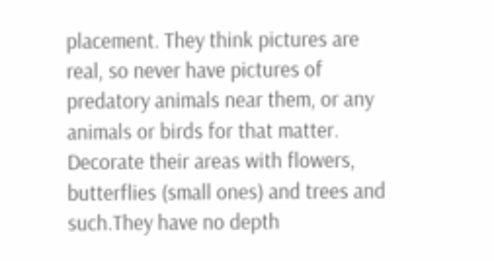placement. They think pictures are real, so never have pictures of predatory animals near them, or any animals or birds for that matter. Decorate their areas with flowers, butterflies (small ones) and trees and such.They have no depth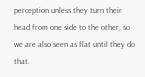perception unless they turn their head from one side to the other, so we are also seen as flat until they do that.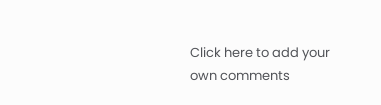Click here to add your own comments